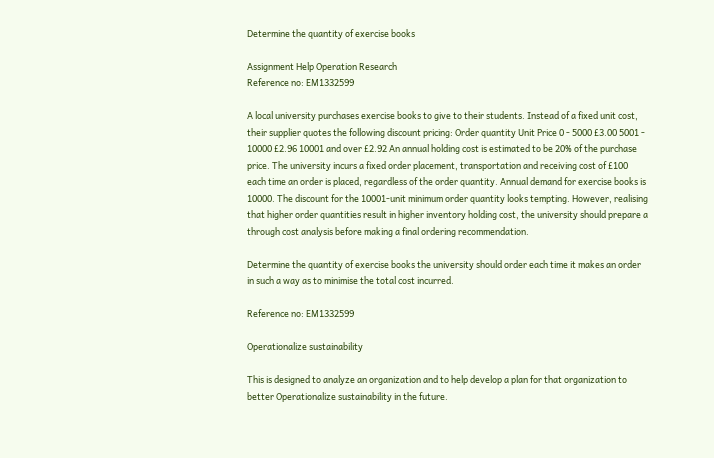Determine the quantity of exercise books

Assignment Help Operation Research
Reference no: EM1332599

A local university purchases exercise books to give to their students. Instead of a fixed unit cost, their supplier quotes the following discount pricing: Order quantity Unit Price 0 - 5000 £3.00 5001 - 10000 £2.96 10001 and over £2.92 An annual holding cost is estimated to be 20% of the purchase price. The university incurs a fixed order placement, transportation and receiving cost of £100 each time an order is placed, regardless of the order quantity. Annual demand for exercise books is 10000. The discount for the 10001-unit minimum order quantity looks tempting. However, realising that higher order quantities result in higher inventory holding cost, the university should prepare a through cost analysis before making a final ordering recommendation.

Determine the quantity of exercise books the university should order each time it makes an order in such a way as to minimise the total cost incurred.

Reference no: EM1332599

Operationalize sustainability

This is designed to analyze an organization and to help develop a plan for that organization to better Operationalize sustainability in the future.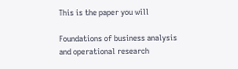This is the paper you will

Foundations of business analysis and operational research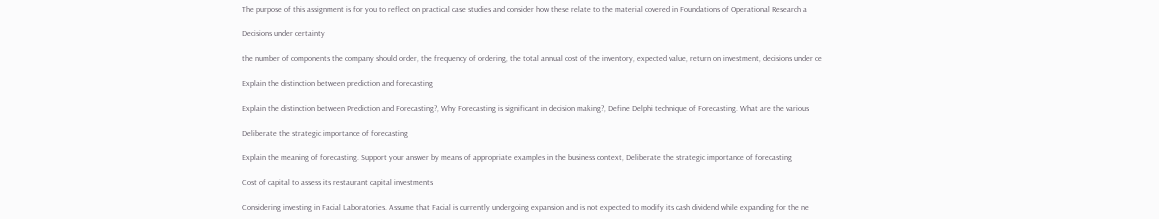The purpose of this assignment is for you to reflect on practical case studies and consider how these relate to the material covered in Foundations of Operational Research a

Decisions under certainty

the number of components the company should order, the frequency of ordering, the total annual cost of the inventory, expected value, return on investment, decisions under ce

Explain the distinction between prediction and forecasting

Explain the distinction between Prediction and Forecasting?, Why Forecasting is significant in decision making?, Define Delphi technique of Forecasting. What are the various

Deliberate the strategic importance of forecasting

Explain the meaning of forecasting. Support your answer by means of appropriate examples in the business context, Deliberate the strategic importance of forecasting

Cost of capital to assess its restaurant capital investments

Considering investing in Facial Laboratories. Assume that Facial is currently undergoing expansion and is not expected to modify its cash dividend while expanding for the ne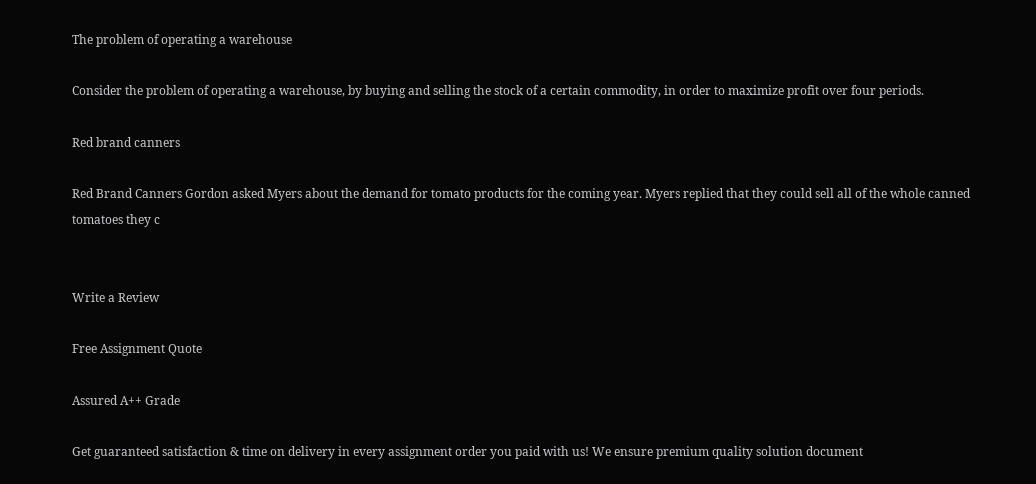The problem of operating a warehouse

Consider the problem of operating a warehouse, by buying and selling the stock of a certain commodity, in order to maximize profit over four periods.

Red brand canners

Red Brand Canners Gordon asked Myers about the demand for tomato products for the coming year. Myers replied that they could sell all of the whole canned tomatoes they c


Write a Review

Free Assignment Quote

Assured A++ Grade

Get guaranteed satisfaction & time on delivery in every assignment order you paid with us! We ensure premium quality solution document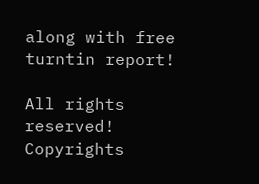along with free turntin report!

All rights reserved! Copyrights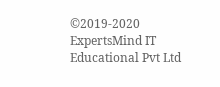©2019-2020 ExpertsMind IT Educational Pvt Ltd